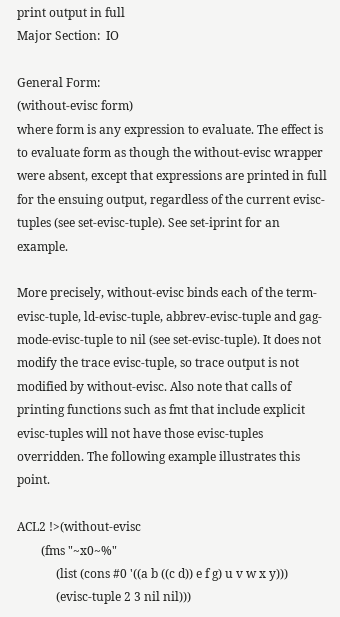print output in full
Major Section:  IO

General Form:
(without-evisc form)
where form is any expression to evaluate. The effect is to evaluate form as though the without-evisc wrapper were absent, except that expressions are printed in full for the ensuing output, regardless of the current evisc-tuples (see set-evisc-tuple). See set-iprint for an example.

More precisely, without-evisc binds each of the term-evisc-tuple, ld-evisc-tuple, abbrev-evisc-tuple and gag-mode-evisc-tuple to nil (see set-evisc-tuple). It does not modify the trace evisc-tuple, so trace output is not modified by without-evisc. Also note that calls of printing functions such as fmt that include explicit evisc-tuples will not have those evisc-tuples overridden. The following example illustrates this point.

ACL2 !>(without-evisc
        (fms "~x0~%"
             (list (cons #0 '((a b ((c d)) e f g) u v w x y)))
             (evisc-tuple 2 3 nil nil)))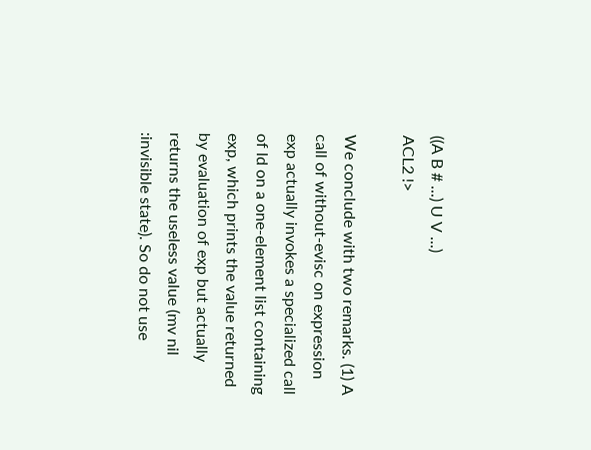((A B # ...) U V ...)
ACL2 !>

We conclude with two remarks. (1) A call of without-evisc on expression exp actually invokes a specialized call of ld on a one-element list containing exp, which prints the value returned by evaluation of exp but actually returns the useless value (mv nil :invisible state). So do not use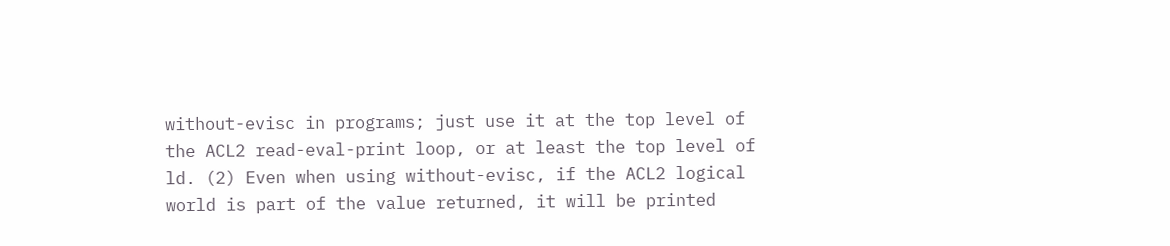without-evisc in programs; just use it at the top level of the ACL2 read-eval-print loop, or at least the top level of ld. (2) Even when using without-evisc, if the ACL2 logical world is part of the value returned, it will be printed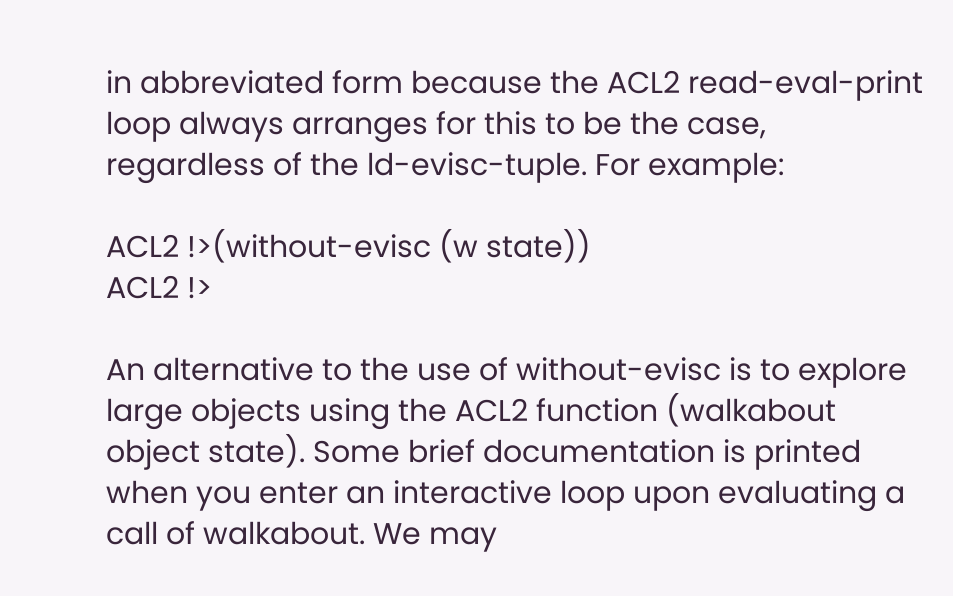in abbreviated form because the ACL2 read-eval-print loop always arranges for this to be the case, regardless of the ld-evisc-tuple. For example:

ACL2 !>(without-evisc (w state))
ACL2 !>

An alternative to the use of without-evisc is to explore large objects using the ACL2 function (walkabout object state). Some brief documentation is printed when you enter an interactive loop upon evaluating a call of walkabout. We may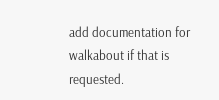add documentation for walkabout if that is requested.